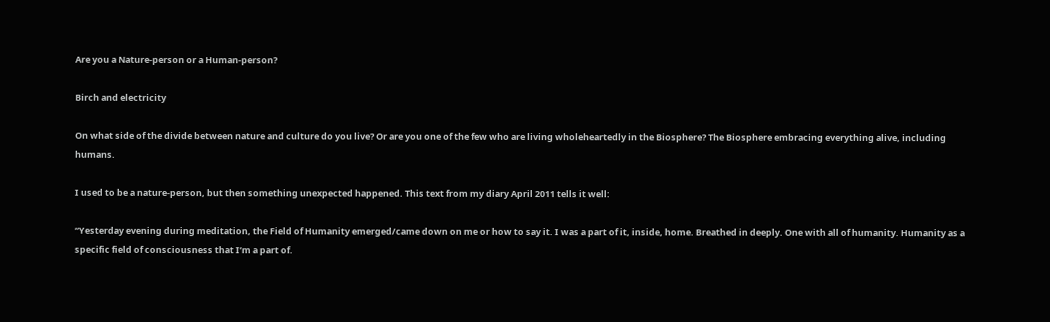Are you a Nature-person or a Human-person?

Birch and electricity

On what side of the divide between nature and culture do you live? Or are you one of the few who are living wholeheartedly in the Biosphere? The Biosphere embracing everything alive, including humans.

I used to be a nature-person, but then something unexpected happened. This text from my diary April 2011 tells it well:

“Yesterday evening during meditation, the Field of Humanity emerged/came down on me or how to say it. I was a part of it, inside, home. Breathed in deeply. One with all of humanity. Humanity as a specific field of consciousness that I’m a part of.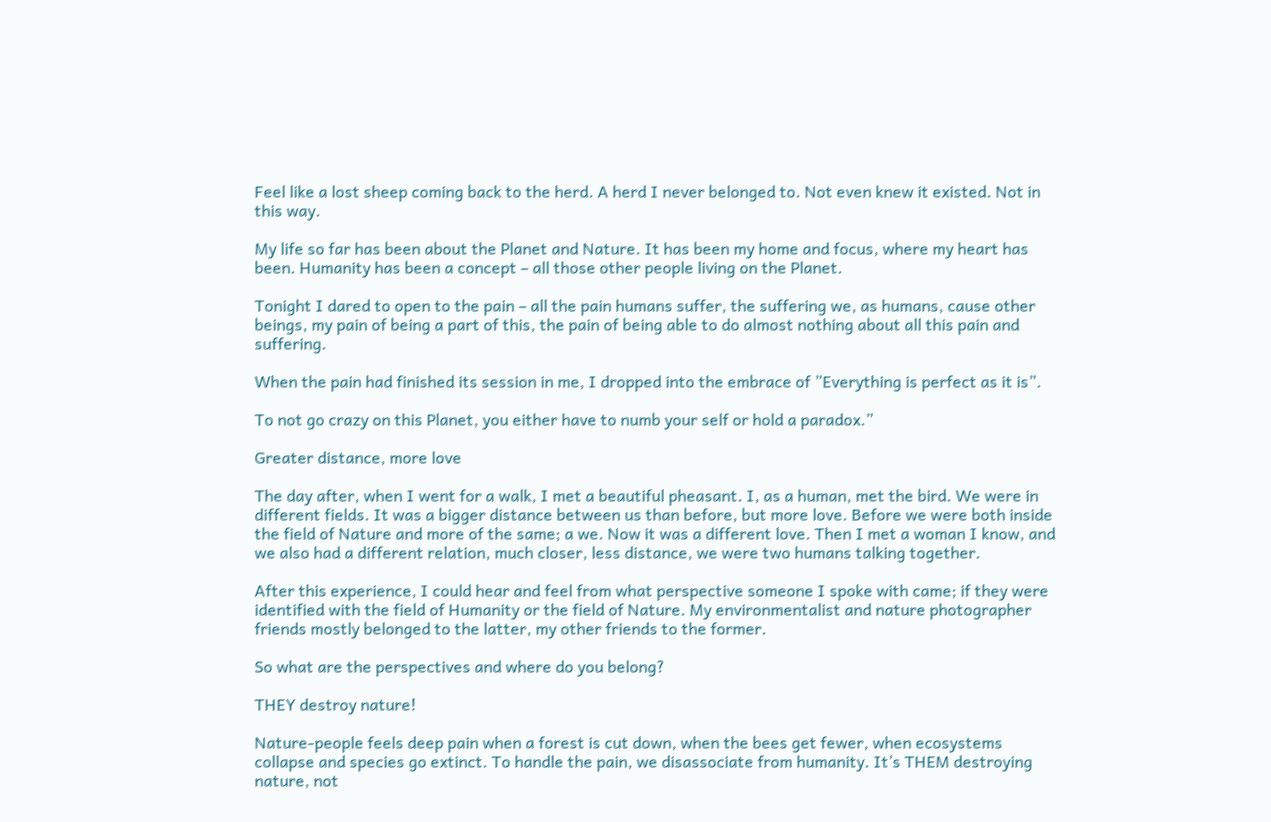Feel like a lost sheep coming back to the herd. A herd I never belonged to. Not even knew it existed. Not in this way.

My life so far has been about the Planet and Nature. It has been my home and focus, where my heart has been. Humanity has been a concept – all those other people living on the Planet.

Tonight I dared to open to the pain – all the pain humans suffer, the suffering we, as humans, cause other beings, my pain of being a part of this, the pain of being able to do almost nothing about all this pain and suffering.

When the pain had finished its session in me, I dropped into the embrace of ”Everything is perfect as it is”.

To not go crazy on this Planet, you either have to numb your self or hold a paradox.”

Greater distance, more love

The day after, when I went for a walk, I met a beautiful pheasant. I, as a human, met the bird. We were in different fields. It was a bigger distance between us than before, but more love. Before we were both inside the field of Nature and more of the same; a we. Now it was a different love. Then I met a woman I know, and we also had a different relation, much closer, less distance, we were two humans talking together.

After this experience, I could hear and feel from what perspective someone I spoke with came; if they were identified with the field of Humanity or the field of Nature. My environmentalist and nature photographer friends mostly belonged to the latter, my other friends to the former.

So what are the perspectives and where do you belong?

THEY destroy nature!

Nature-people feels deep pain when a forest is cut down, when the bees get fewer, when ecosystems collapse and species go extinct. To handle the pain, we disassociate from humanity. It’s THEM destroying nature, not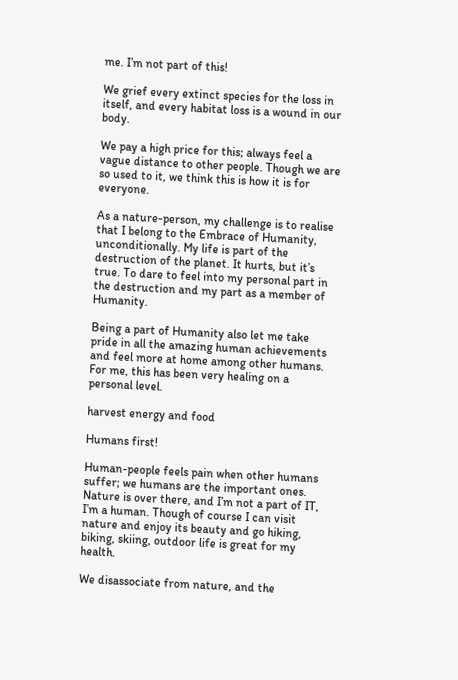me. I’m not part of this!

We grief every extinct species for the loss in itself, and every habitat loss is a wound in our body.

We pay a high price for this; always feel a vague distance to other people. Though we are so used to it, we think this is how it is for everyone.

As a nature-person, my challenge is to realise that I belong to the Embrace of Humanity, unconditionally. My life is part of the destruction of the planet. It hurts, but it’s true. To dare to feel into my personal part in the destruction and my part as a member of Humanity.

Being a part of Humanity also let me take pride in all the amazing human achievements and feel more at home among other humans. For me, this has been very healing on a personal level.

harvest energy and food

Humans first!

Human-people feels pain when other humans suffer; we humans are the important ones. Nature is over there, and I’m not a part of IT, I’m a human. Though of course I can visit nature and enjoy its beauty and go hiking, biking, skiing, outdoor life is great for my health.

We disassociate from nature, and the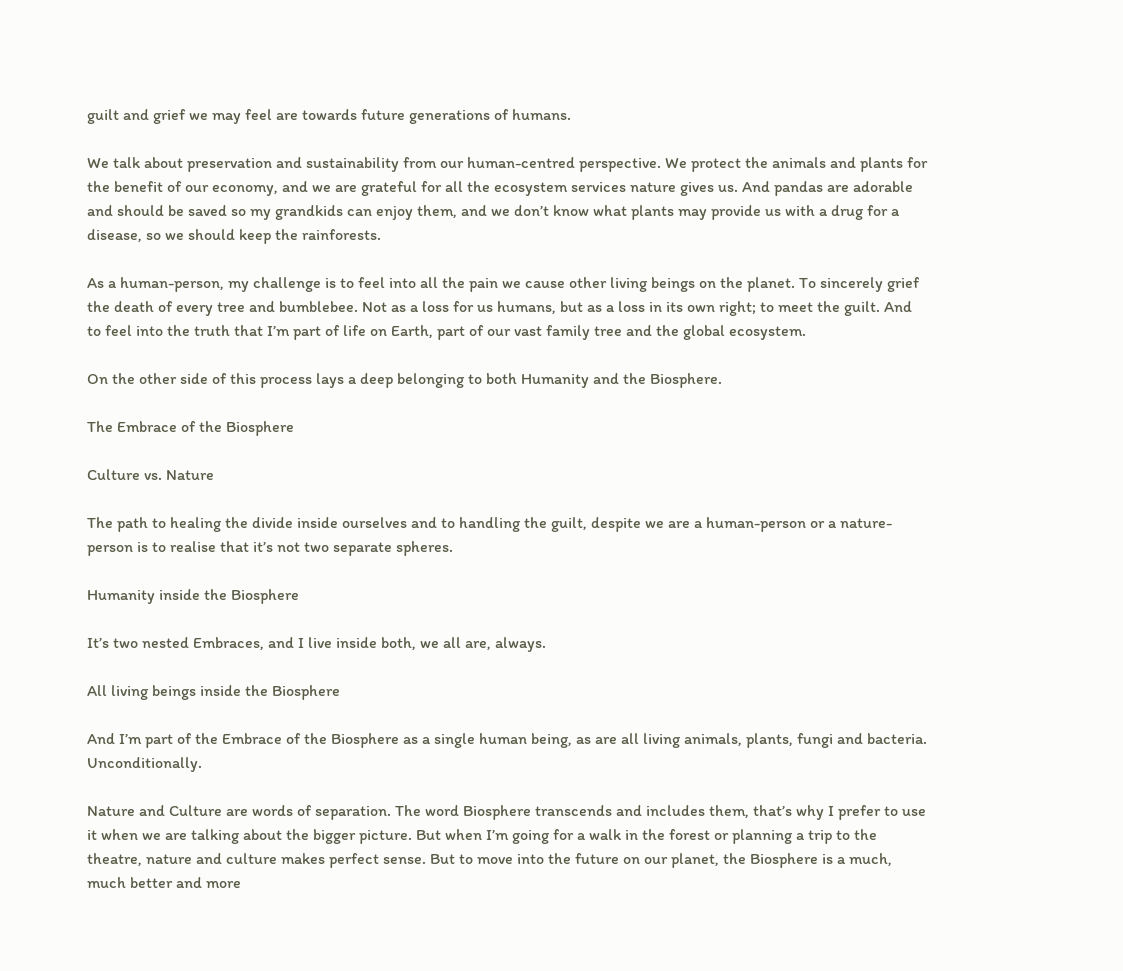guilt and grief we may feel are towards future generations of humans.

We talk about preservation and sustainability from our human-centred perspective. We protect the animals and plants for the benefit of our economy, and we are grateful for all the ecosystem services nature gives us. And pandas are adorable and should be saved so my grandkids can enjoy them, and we don’t know what plants may provide us with a drug for a disease, so we should keep the rainforests.

As a human-person, my challenge is to feel into all the pain we cause other living beings on the planet. To sincerely grief the death of every tree and bumblebee. Not as a loss for us humans, but as a loss in its own right; to meet the guilt. And to feel into the truth that I’m part of life on Earth, part of our vast family tree and the global ecosystem.

On the other side of this process lays a deep belonging to both Humanity and the Biosphere.

The Embrace of the Biosphere

Culture vs. Nature

The path to healing the divide inside ourselves and to handling the guilt, despite we are a human-person or a nature-person is to realise that it’s not two separate spheres.

Humanity inside the Biosphere

It’s two nested Embraces, and I live inside both, we all are, always.

All living beings inside the Biosphere

And I’m part of the Embrace of the Biosphere as a single human being, as are all living animals, plants, fungi and bacteria. Unconditionally.

Nature and Culture are words of separation. The word Biosphere transcends and includes them, that’s why I prefer to use it when we are talking about the bigger picture. But when I’m going for a walk in the forest or planning a trip to the theatre, nature and culture makes perfect sense. But to move into the future on our planet, the Biosphere is a much, much better and more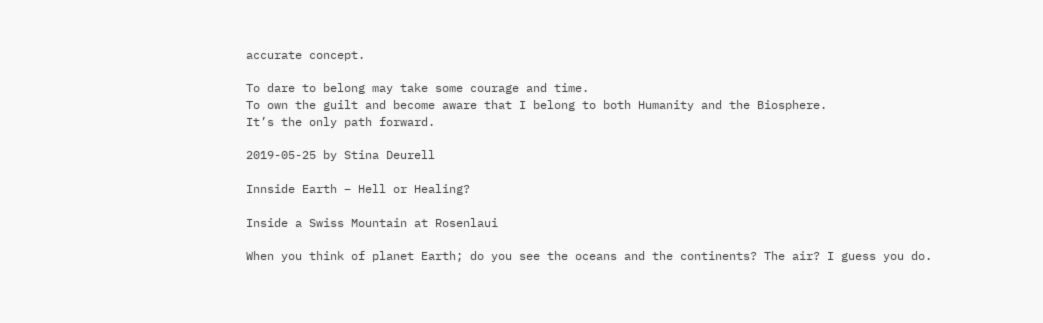accurate concept.

To dare to belong may take some courage and time.
To own the guilt and become aware that I belong to both Humanity and the Biosphere.
It’s the only path forward.

2019-05-25 by Stina Deurell

Innside Earth – Hell or Healing?

Inside a Swiss Mountain at Rosenlaui

When you think of planet Earth; do you see the oceans and the continents? The air? I guess you do.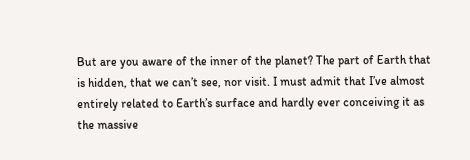But are you aware of the inner of the planet? The part of Earth that is hidden, that we can’t see, nor visit. I must admit that I’ve almost entirely related to Earth’s surface and hardly ever conceiving it as the massive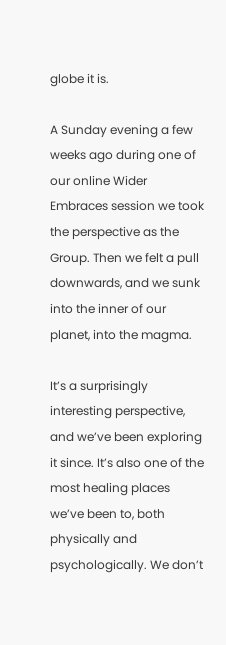globe it is.

A Sunday evening a few weeks ago during one of our online Wider Embraces session we took the perspective as the Group. Then we felt a pull downwards, and we sunk into the inner of our planet, into the magma.

It’s a surprisingly interesting perspective, and we’ve been exploring it since. It’s also one of the most healing places we’ve been to, both physically and psychologically. We don’t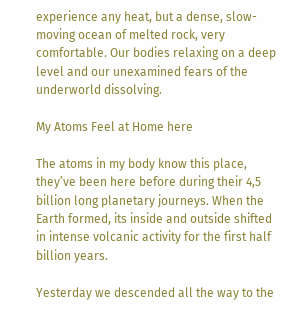experience any heat, but a dense, slow-moving ocean of melted rock, very comfortable. Our bodies relaxing on a deep level and our unexamined fears of the underworld dissolving.

My Atoms Feel at Home here

The atoms in my body know this place, they’ve been here before during their 4,5 billion long planetary journeys. When the Earth formed, its inside and outside shifted in intense volcanic activity for the first half billion years.

Yesterday we descended all the way to the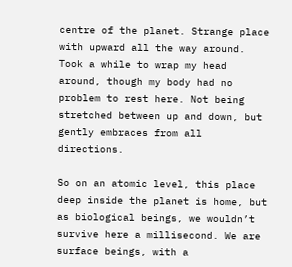centre of the planet. Strange place with upward all the way around. Took a while to wrap my head around, though my body had no problem to rest here. Not being stretched between up and down, but gently embraces from all directions.

So on an atomic level, this place deep inside the planet is home, but as biological beings, we wouldn’t survive here a millisecond. We are surface beings, with a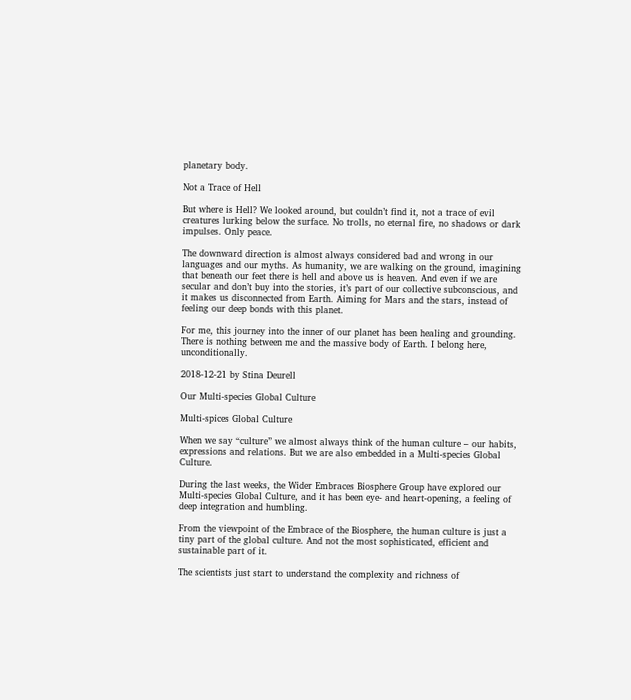planetary body.

Not a Trace of Hell

But where is Hell? We looked around, but couldn’t find it, not a trace of evil creatures lurking below the surface. No trolls, no eternal fire, no shadows or dark impulses. Only peace.

The downward direction is almost always considered bad and wrong in our languages and our myths. As humanity, we are walking on the ground, imagining that beneath our feet there is hell and above us is heaven. And even if we are secular and don’t buy into the stories, it’s part of our collective subconscious, and it makes us disconnected from Earth. Aiming for Mars and the stars, instead of feeling our deep bonds with this planet.

For me, this journey into the inner of our planet has been healing and grounding. There is nothing between me and the massive body of Earth. I belong here, unconditionally.

2018-12-21 by Stina Deurell

Our Multi-species Global Culture

Multi-spices Global Culture

When we say “culture” we almost always think of the human culture – our habits, expressions and relations. But we are also embedded in a Multi-species Global Culture.

During the last weeks, the Wider Embraces Biosphere Group have explored our Multi-species Global Culture, and it has been eye- and heart-opening, a feeling of deep integration and humbling.

From the viewpoint of the Embrace of the Biosphere, the human culture is just a tiny part of the global culture. And not the most sophisticated, efficient and sustainable part of it.

The scientists just start to understand the complexity and richness of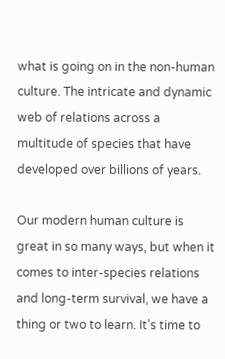what is going on in the non-human culture. The intricate and dynamic web of relations across a multitude of species that have developed over billions of years.

Our modern human culture is great in so many ways, but when it comes to inter-species relations and long-term survival, we have a thing or two to learn. It’s time to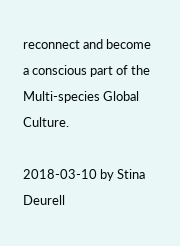reconnect and become a conscious part of the Multi-species Global Culture.

2018-03-10 by Stina Deurell